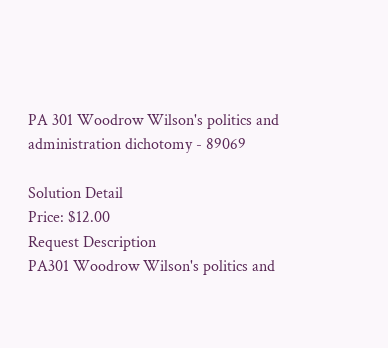PA 301 Woodrow Wilson's politics and administration dichotomy - 89069

Solution Detail
Price: $12.00
Request Description
PA301 Woodrow Wilson's politics and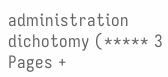administration dichotomy (***** 3 Pages +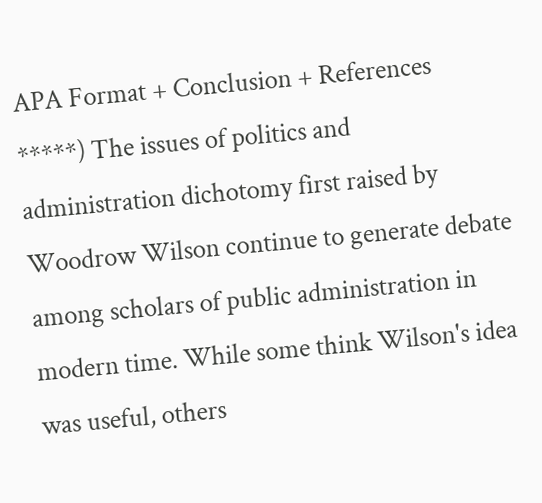APA Format + Conclusion + References *****) The issues of politics and administration dichotomy first raised by Woodrow Wilson continue to generate debate among scholars of public administration in modern time. While some think Wilson's idea was useful, others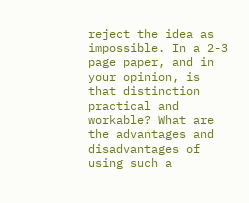reject the idea as impossible. In a 2-3 page paper, and in your opinion, is that distinction practical and workable? What are the advantages and disadvantages of using such a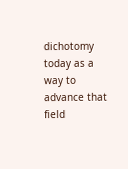dichotomy today as a way to advance that field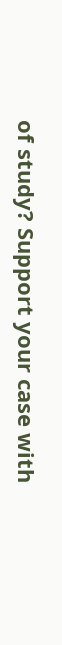of study? Support your case with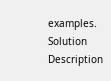examples.
Solution Description